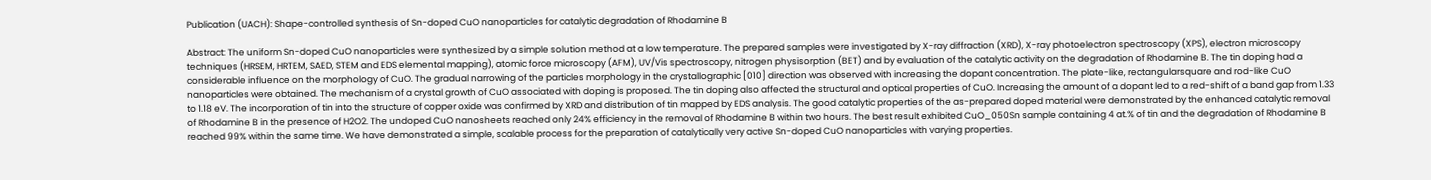Publication (UACH): Shape-controlled synthesis of Sn-doped CuO nanoparticles for catalytic degradation of Rhodamine B

Abstract: The uniform Sn-doped CuO nanoparticles were synthesized by a simple solution method at a low temperature. The prepared samples were investigated by X-ray diffraction (XRD), X-ray photoelectron spectroscopy (XPS), electron microscopy techniques (HRSEM, HRTEM, SAED, STEM and EDS elemental mapping), atomic force microscopy (AFM), UV/Vis spectroscopy, nitrogen physisorption (BET) and by evaluation of the catalytic activity on the degradation of Rhodamine B. The tin doping had a considerable influence on the morphology of CuO. The gradual narrowing of the particles morphology in the crystallographic [010] direction was observed with increasing the dopant concentration. The plate-like, rectangularsquare and rod-like CuO nanoparticles were obtained. The mechanism of a crystal growth of CuO associated with doping is proposed. The tin doping also affected the structural and optical properties of CuO. Increasing the amount of a dopant led to a red-shift of a band gap from 1.33 to 1.18 eV. The incorporation of tin into the structure of copper oxide was confirmed by XRD and distribution of tin mapped by EDS analysis. The good catalytic properties of the as-prepared doped material were demonstrated by the enhanced catalytic removal of Rhodamine B in the presence of H2O2. The undoped CuO nanosheets reached only 24% efficiency in the removal of Rhodamine B within two hours. The best result exhibited CuO_050Sn sample containing 4 at.% of tin and the degradation of Rhodamine B reached 99% within the same time. We have demonstrated a simple, scalable process for the preparation of catalytically very active Sn-doped CuO nanoparticles with varying properties.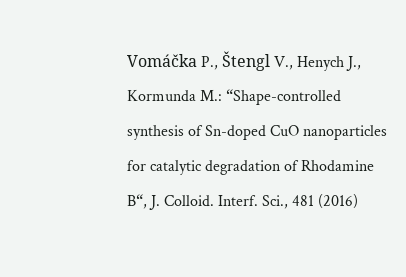Vomáčka P., Štengl V., Henych J., Kormunda M.: “Shape-controlled synthesis of Sn-doped CuO nanoparticles for catalytic degradation of Rhodamine B“, J. Colloid. Interf. Sci., 481 (2016)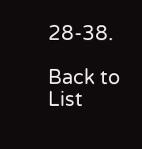28-38.

Back to List